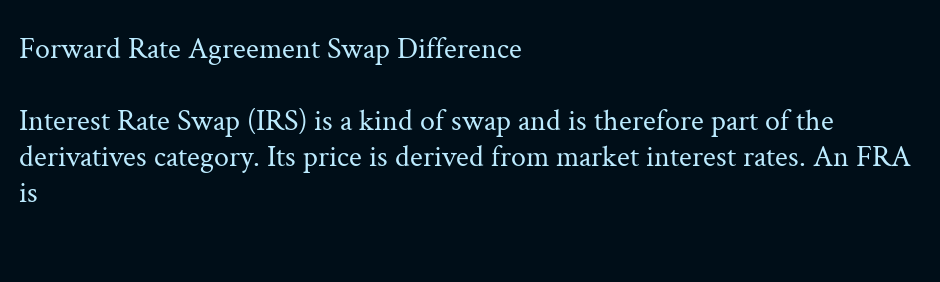Forward Rate Agreement Swap Difference

Interest Rate Swap (IRS) is a kind of swap and is therefore part of the derivatives category. Its price is derived from market interest rates. An FRA is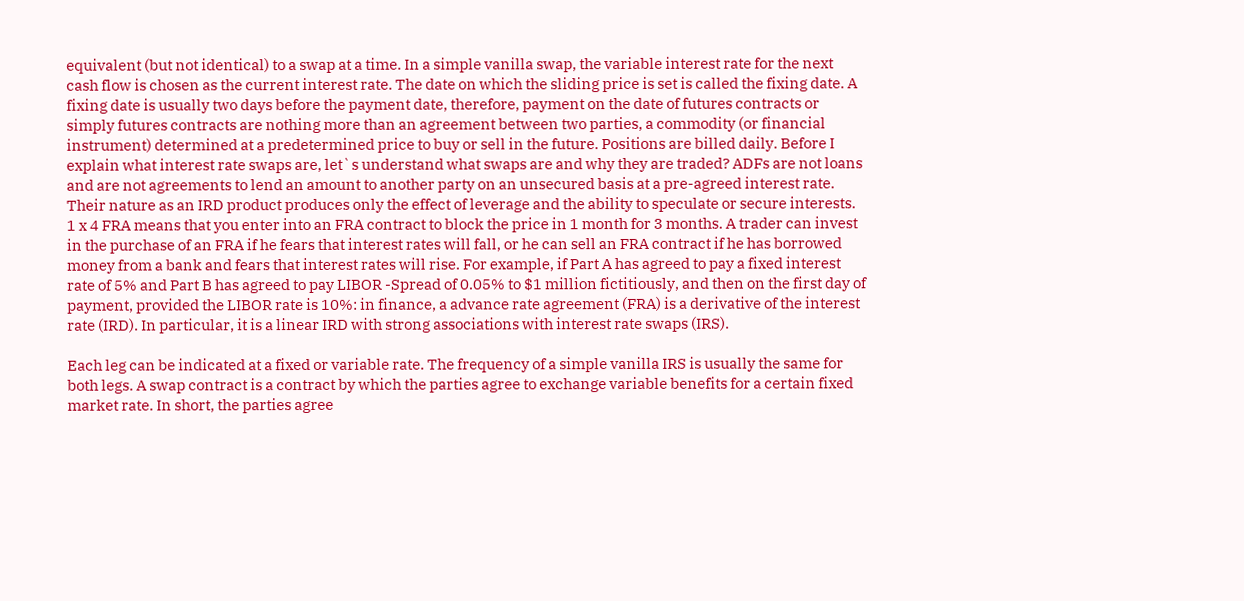equivalent (but not identical) to a swap at a time. In a simple vanilla swap, the variable interest rate for the next cash flow is chosen as the current interest rate. The date on which the sliding price is set is called the fixing date. A fixing date is usually two days before the payment date, therefore, payment on the date of futures contracts or simply futures contracts are nothing more than an agreement between two parties, a commodity (or financial instrument) determined at a predetermined price to buy or sell in the future. Positions are billed daily. Before I explain what interest rate swaps are, let`s understand what swaps are and why they are traded? ADFs are not loans and are not agreements to lend an amount to another party on an unsecured basis at a pre-agreed interest rate. Their nature as an IRD product produces only the effect of leverage and the ability to speculate or secure interests. 1 x 4 FRA means that you enter into an FRA contract to block the price in 1 month for 3 months. A trader can invest in the purchase of an FRA if he fears that interest rates will fall, or he can sell an FRA contract if he has borrowed money from a bank and fears that interest rates will rise. For example, if Part A has agreed to pay a fixed interest rate of 5% and Part B has agreed to pay LIBOR -Spread of 0.05% to $1 million fictitiously, and then on the first day of payment, provided the LIBOR rate is 10%: in finance, a advance rate agreement (FRA) is a derivative of the interest rate (IRD). In particular, it is a linear IRD with strong associations with interest rate swaps (IRS).

Each leg can be indicated at a fixed or variable rate. The frequency of a simple vanilla IRS is usually the same for both legs. A swap contract is a contract by which the parties agree to exchange variable benefits for a certain fixed market rate. In short, the parties agree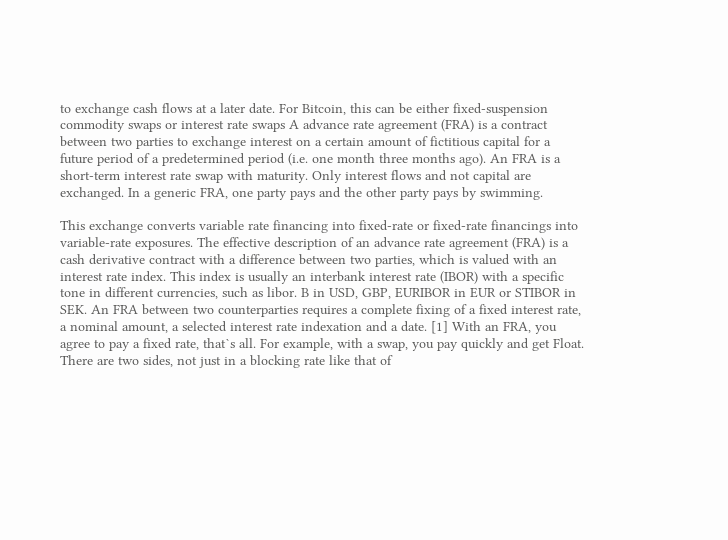to exchange cash flows at a later date. For Bitcoin, this can be either fixed-suspension commodity swaps or interest rate swaps A advance rate agreement (FRA) is a contract between two parties to exchange interest on a certain amount of fictitious capital for a future period of a predetermined period (i.e. one month three months ago). An FRA is a short-term interest rate swap with maturity. Only interest flows and not capital are exchanged. In a generic FRA, one party pays and the other party pays by swimming.

This exchange converts variable rate financing into fixed-rate or fixed-rate financings into variable-rate exposures. The effective description of an advance rate agreement (FRA) is a cash derivative contract with a difference between two parties, which is valued with an interest rate index. This index is usually an interbank interest rate (IBOR) with a specific tone in different currencies, such as libor. B in USD, GBP, EURIBOR in EUR or STIBOR in SEK. An FRA between two counterparties requires a complete fixing of a fixed interest rate, a nominal amount, a selected interest rate indexation and a date. [1] With an FRA, you agree to pay a fixed rate, that`s all. For example, with a swap, you pay quickly and get Float. There are two sides, not just in a blocking rate like that of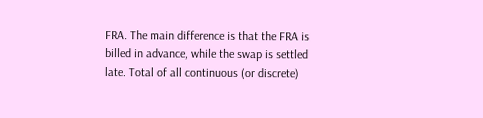FRA. The main difference is that the FRA is billed in advance, while the swap is settled late. Total of all continuous (or discrete)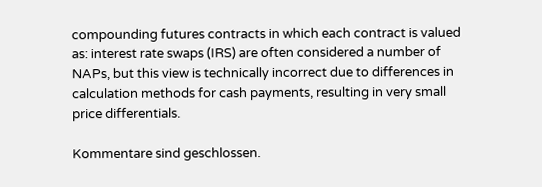compounding futures contracts in which each contract is valued as: interest rate swaps (IRS) are often considered a number of NAPs, but this view is technically incorrect due to differences in calculation methods for cash payments, resulting in very small price differentials.

Kommentare sind geschlossen.